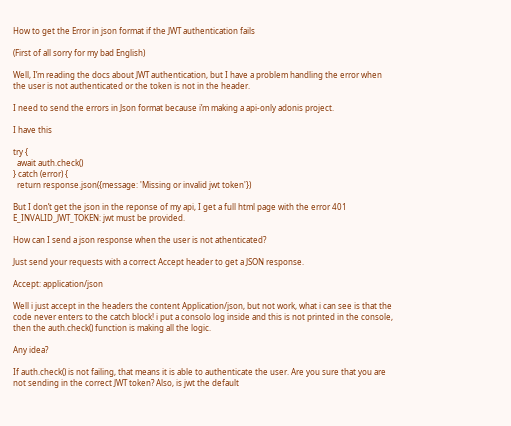How to get the Error in json format if the JWT authentication fails

(First of all sorry for my bad English)

Well, I’m reading the docs about JWT authentication, but I have a problem handling the error when the user is not authenticated or the token is not in the header.

I need to send the errors in Json format because i’m making a api-only adonis project.

I have this

try {
  await auth.check()
} catch (error) {
  return response.json({message: 'Missing or invalid jwt token'})

But I don’t get the json in the reponse of my api, I get a full html page with the error 401 E_INVALID_JWT_TOKEN: jwt must be provided.

How can I send a json response when the user is not athenticated?

Just send your requests with a correct Accept header to get a JSON response.

Accept: application/json

Well i just accept in the headers the content Application/json, but not work, what i can see is that the code never enters to the catch block! i put a consolo log inside and this is not printed in the console, then the auth.check() function is making all the logic.

Any idea?

If auth.check() is not failing, that means it is able to authenticate the user. Are you sure that you are not sending in the correct JWT token? Also, is jwt the default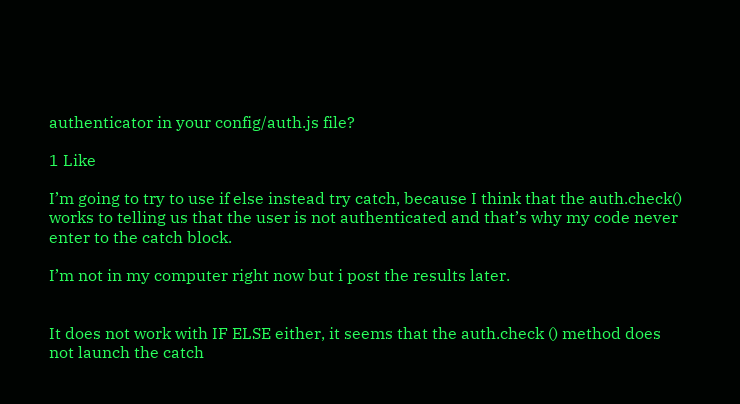authenticator in your config/auth.js file?

1 Like

I’m going to try to use if else instead try catch, because I think that the auth.check() works to telling us that the user is not authenticated and that’s why my code never enter to the catch block.

I’m not in my computer right now but i post the results later.


It does not work with IF ELSE either, it seems that the auth.check () method does not launch the catch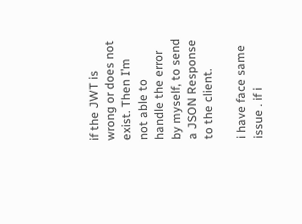if the JWT is wrong or does not exist. Then I’m not able to handle the error by myself, to send a JSON Response to the client.

i have face same issue . if i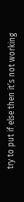try to put if else then it’s not working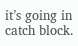it’s going in catch block.